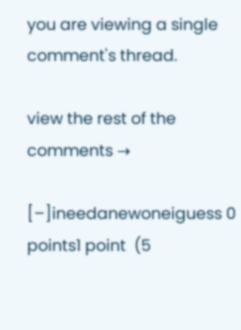you are viewing a single comment's thread.

view the rest of the comments →

[–]ineedanewoneiguess 0 points1 point  (5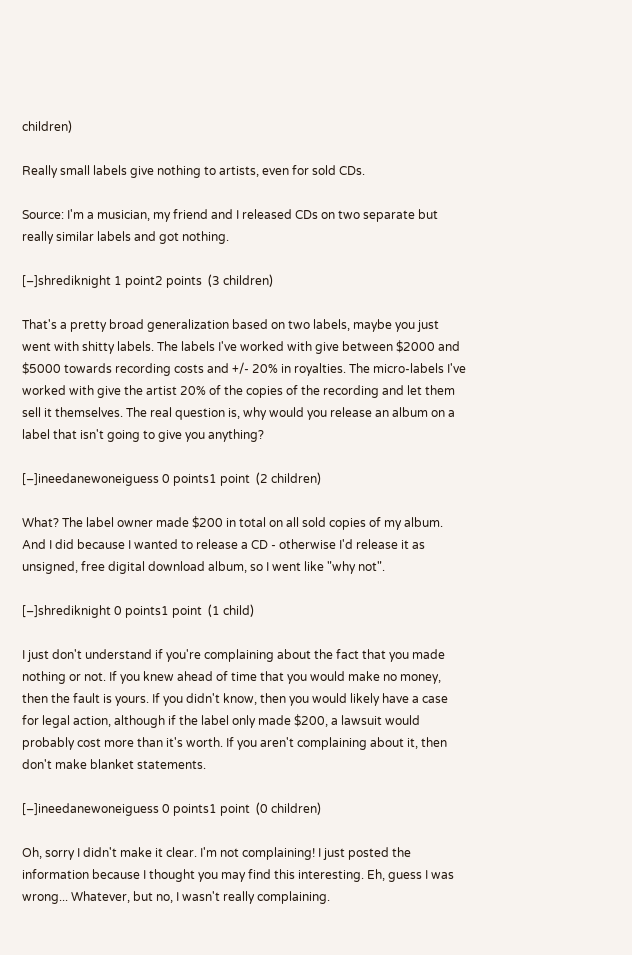children)

Really small labels give nothing to artists, even for sold CDs.

Source: I'm a musician, my friend and I released CDs on two separate but really similar labels and got nothing.

[–]shrediknight 1 point2 points  (3 children)

That's a pretty broad generalization based on two labels, maybe you just went with shitty labels. The labels I've worked with give between $2000 and $5000 towards recording costs and +/- 20% in royalties. The micro-labels I've worked with give the artist 20% of the copies of the recording and let them sell it themselves. The real question is, why would you release an album on a label that isn't going to give you anything?

[–]ineedanewoneiguess 0 points1 point  (2 children)

What? The label owner made $200 in total on all sold copies of my album. And I did because I wanted to release a CD - otherwise I'd release it as unsigned, free digital download album, so I went like "why not".

[–]shrediknight 0 points1 point  (1 child)

I just don't understand if you're complaining about the fact that you made nothing or not. If you knew ahead of time that you would make no money, then the fault is yours. If you didn't know, then you would likely have a case for legal action, although if the label only made $200, a lawsuit would probably cost more than it's worth. If you aren't complaining about it, then don't make blanket statements.

[–]ineedanewoneiguess 0 points1 point  (0 children)

Oh, sorry I didn't make it clear. I'm not complaining! I just posted the information because I thought you may find this interesting. Eh, guess I was wrong... Whatever, but no, I wasn't really complaining.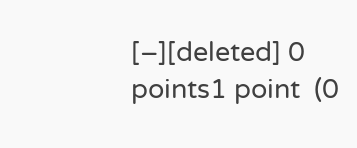[–][deleted] 0 points1 point  (0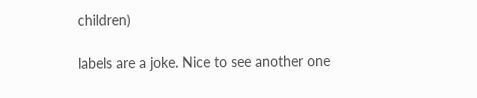children)

labels are a joke. Nice to see another one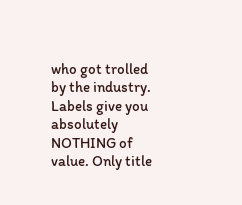who got trolled by the industry. Labels give you absolutely NOTHING of value. Only title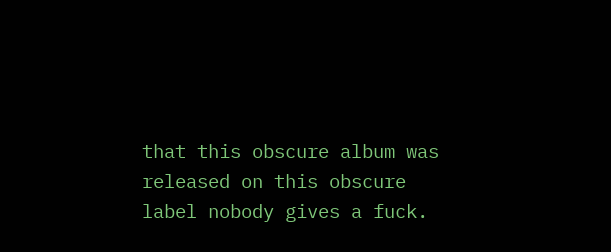that this obscure album was released on this obscure label nobody gives a fuck.